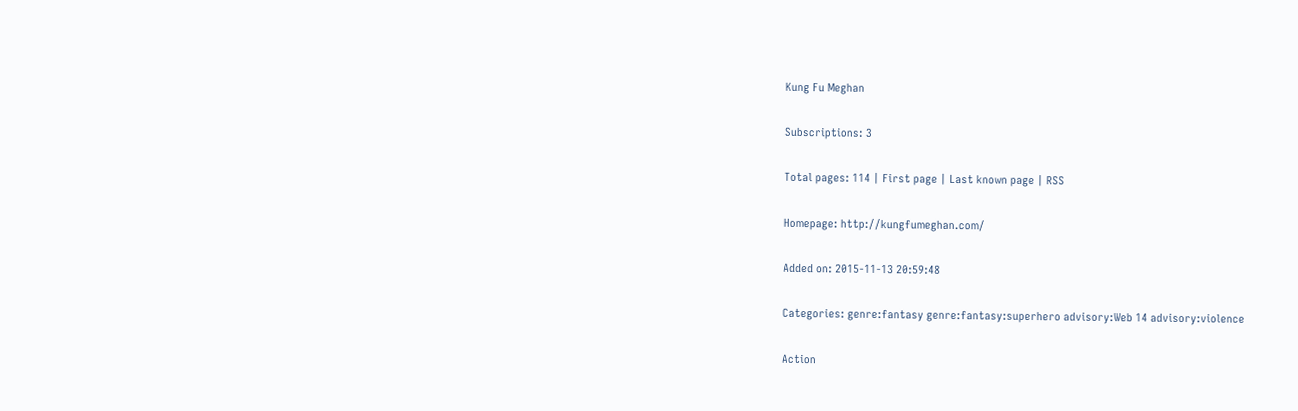Kung Fu Meghan

Subscriptions: 3

Total pages: 114 | First page | Last known page | RSS

Homepage: http://kungfumeghan.com/

Added on: 2015-11-13 20:59:48

Categories: genre:fantasy genre:fantasy:superhero advisory:Web 14 advisory:violence

Action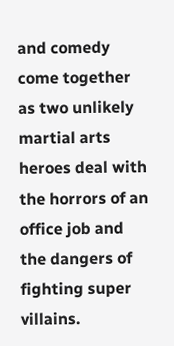and comedy come together as two unlikely martial arts heroes deal with the horrors of an office job and the dangers of fighting super villains.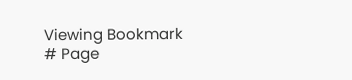Viewing Bookmark
# Page